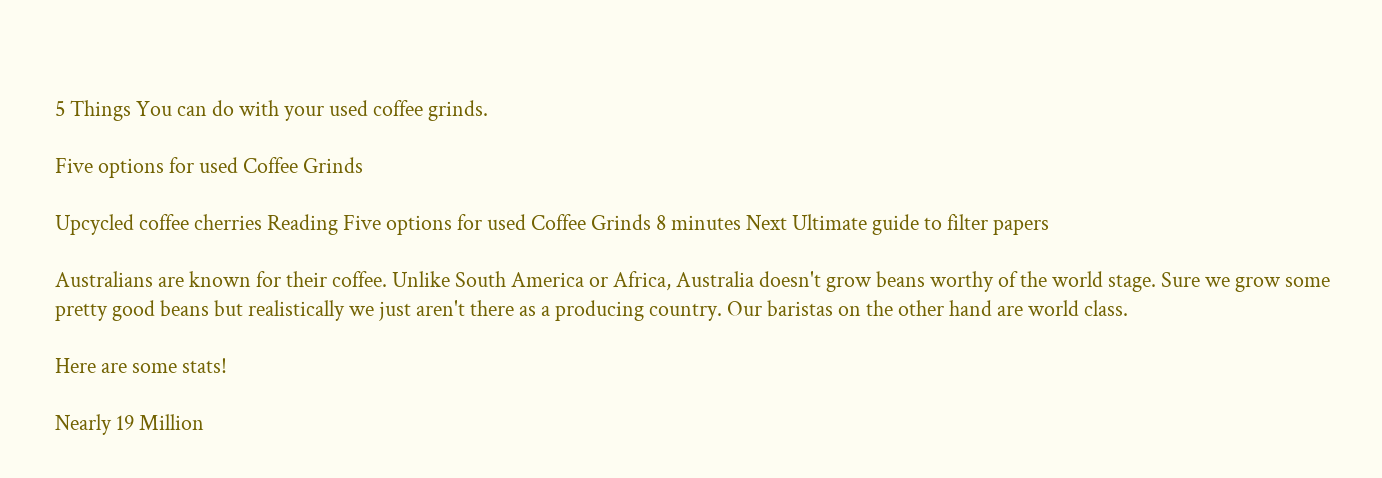5 Things You can do with your used coffee grinds.

Five options for used Coffee Grinds

Upcycled coffee cherries Reading Five options for used Coffee Grinds 8 minutes Next Ultimate guide to filter papers

Australians are known for their coffee. Unlike South America or Africa, Australia doesn't grow beans worthy of the world stage. Sure we grow some pretty good beans but realistically we just aren't there as a producing country. Our baristas on the other hand are world class.

Here are some stats!

Nearly 19 Million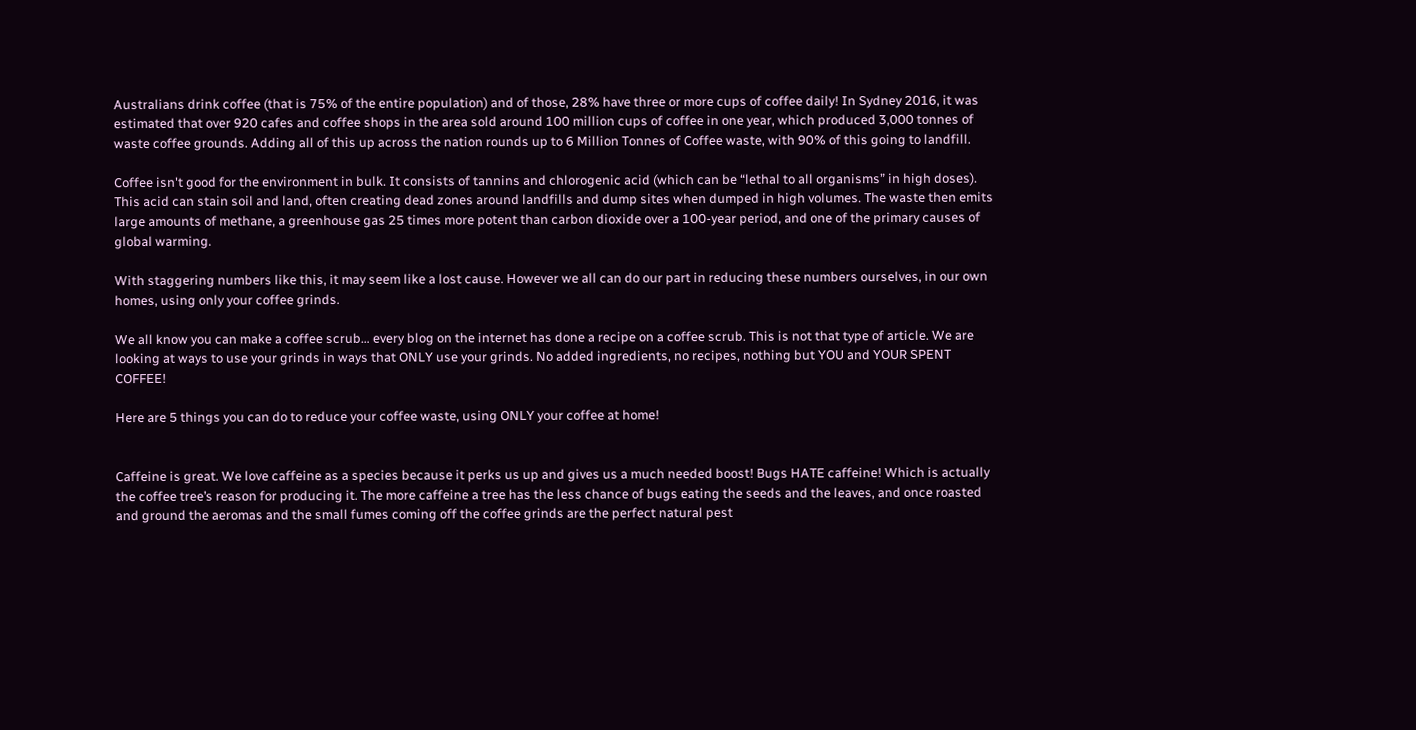Australians drink coffee (that is 75% of the entire population) and of those, 28% have three or more cups of coffee daily! In Sydney 2016, it was estimated that over 920 cafes and coffee shops in the area sold around 100 million cups of coffee in one year, which produced 3,000 tonnes of waste coffee grounds. Adding all of this up across the nation rounds up to 6 Million Tonnes of Coffee waste, with 90% of this going to landfill.

Coffee isn't good for the environment in bulk. It consists of tannins and chlorogenic acid (which can be “lethal to all organisms” in high doses). This acid can stain soil and land, often creating dead zones around landfills and dump sites when dumped in high volumes. The waste then emits large amounts of methane, a greenhouse gas 25 times more potent than carbon dioxide over a 100-year period, and one of the primary causes of global warming.

With staggering numbers like this, it may seem like a lost cause. However we all can do our part in reducing these numbers ourselves, in our own homes, using only your coffee grinds.

We all know you can make a coffee scrub… every blog on the internet has done a recipe on a coffee scrub. This is not that type of article. We are looking at ways to use your grinds in ways that ONLY use your grinds. No added ingredients, no recipes, nothing but YOU and YOUR SPENT COFFEE!

Here are 5 things you can do to reduce your coffee waste, using ONLY your coffee at home!


Caffeine is great. We love caffeine as a species because it perks us up and gives us a much needed boost! Bugs HATE caffeine! Which is actually the coffee tree’s reason for producing it. The more caffeine a tree has the less chance of bugs eating the seeds and the leaves, and once roasted and ground the aeromas and the small fumes coming off the coffee grinds are the perfect natural pest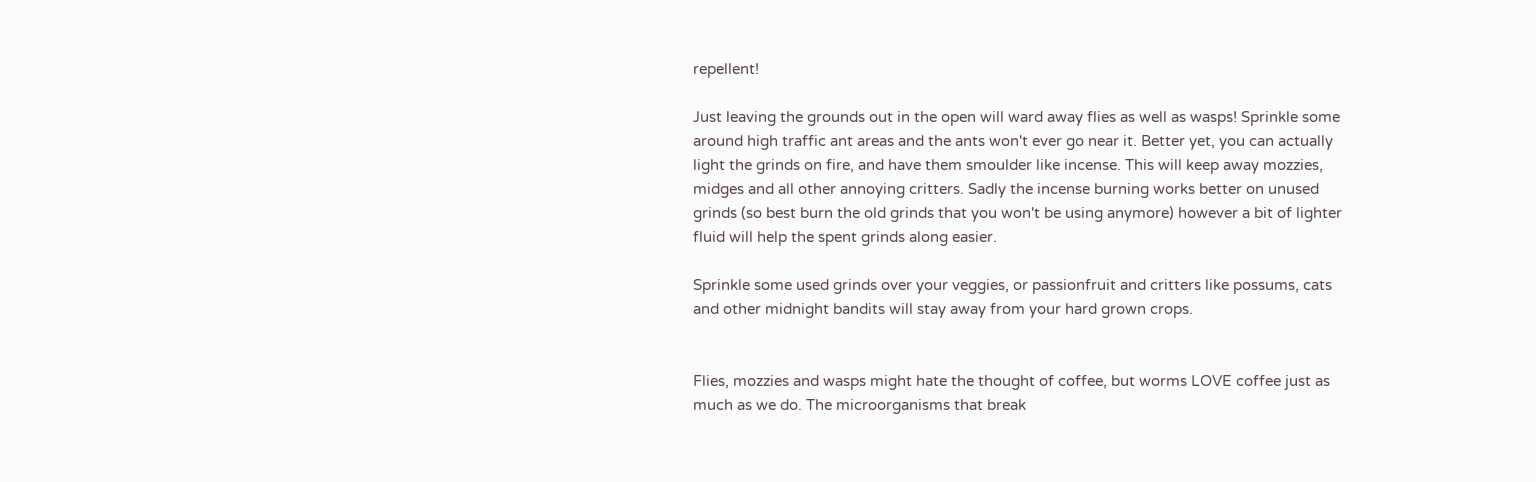repellent!

Just leaving the grounds out in the open will ward away flies as well as wasps! Sprinkle some around high traffic ant areas and the ants won't ever go near it. Better yet, you can actually light the grinds on fire, and have them smoulder like incense. This will keep away mozzies, midges and all other annoying critters. Sadly the incense burning works better on unused grinds (so best burn the old grinds that you won't be using anymore) however a bit of lighter fluid will help the spent grinds along easier.

Sprinkle some used grinds over your veggies, or passionfruit and critters like possums, cats and other midnight bandits will stay away from your hard grown crops.


Flies, mozzies and wasps might hate the thought of coffee, but worms LOVE coffee just as much as we do. The microorganisms that break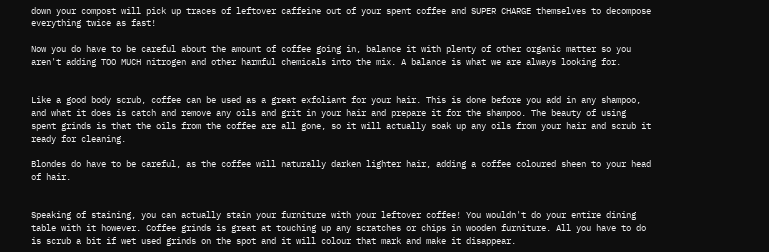down your compost will pick up traces of leftover caffeine out of your spent coffee and SUPER CHARGE themselves to decompose everything twice as fast!

Now you do have to be careful about the amount of coffee going in, balance it with plenty of other organic matter so you aren't adding TOO MUCH nitrogen and other harmful chemicals into the mix. A balance is what we are always looking for.


Like a good body scrub, coffee can be used as a great exfoliant for your hair. This is done before you add in any shampoo, and what it does is catch and remove any oils and grit in your hair and prepare it for the shampoo. The beauty of using spent grinds is that the oils from the coffee are all gone, so it will actually soak up any oils from your hair and scrub it ready for cleaning.

Blondes do have to be careful, as the coffee will naturally darken lighter hair, adding a coffee coloured sheen to your head of hair.


Speaking of staining, you can actually stain your furniture with your leftover coffee! You wouldn't do your entire dining table with it however. Coffee grinds is great at touching up any scratches or chips in wooden furniture. All you have to do is scrub a bit if wet used grinds on the spot and it will colour that mark and make it disappear.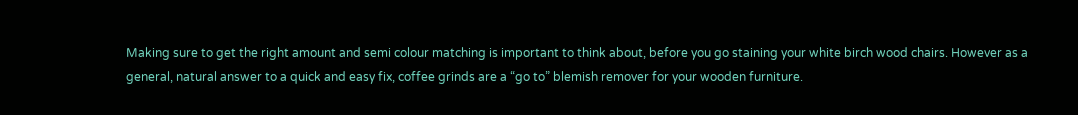Making sure to get the right amount and semi colour matching is important to think about, before you go staining your white birch wood chairs. However as a general, natural answer to a quick and easy fix, coffee grinds are a “go to” blemish remover for your wooden furniture.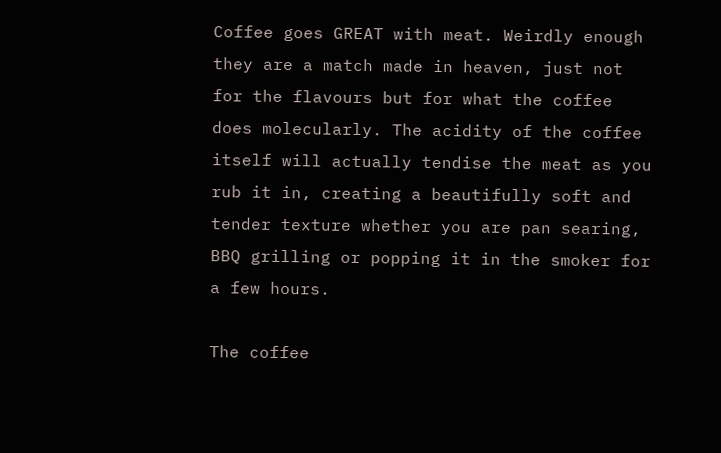Coffee goes GREAT with meat. Weirdly enough they are a match made in heaven, just not for the flavours but for what the coffee does molecularly. The acidity of the coffee itself will actually tendise the meat as you rub it in, creating a beautifully soft and tender texture whether you are pan searing, BBQ grilling or popping it in the smoker for a few hours.

The coffee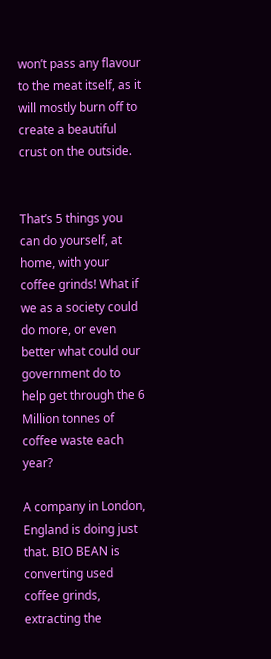won’t pass any flavour to the meat itself, as it will mostly burn off to create a beautiful crust on the outside.


That’s 5 things you can do yourself, at home, with your coffee grinds! What if we as a society could do more, or even better what could our government do to help get through the 6 Million tonnes of coffee waste each year?

A company in London, England is doing just that. BIO BEAN is converting used coffee grinds, extracting the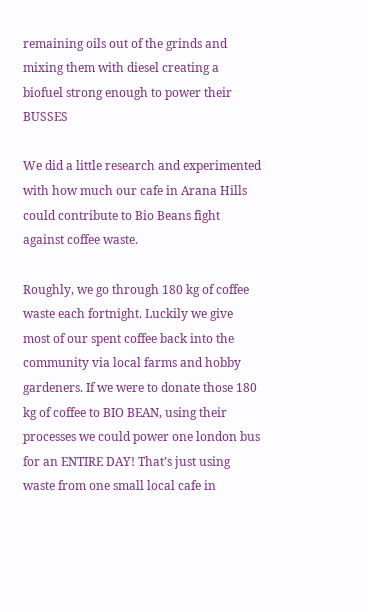remaining oils out of the grinds and mixing them with diesel creating a biofuel strong enough to power their BUSSES

We did a little research and experimented with how much our cafe in Arana Hills could contribute to Bio Beans fight against coffee waste.

Roughly, we go through 180 kg of coffee waste each fortnight. Luckily we give most of our spent coffee back into the community via local farms and hobby gardeners. If we were to donate those 180 kg of coffee to BIO BEAN, using their processes we could power one london bus for an ENTIRE DAY! That’s just using waste from one small local cafe in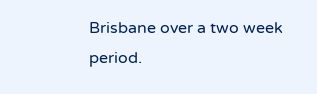Brisbane over a two week period.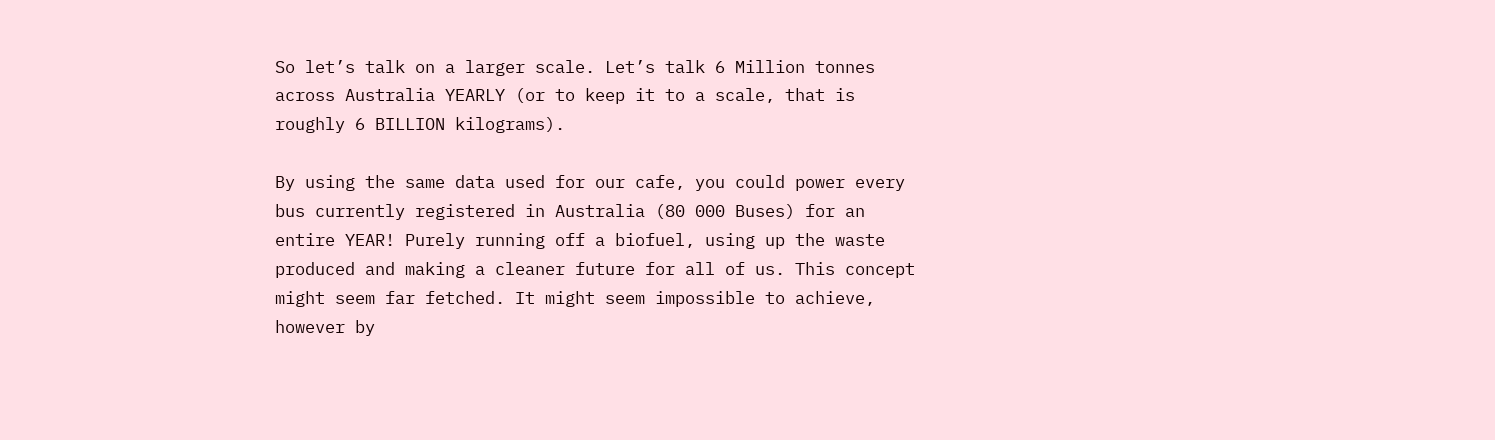So let’s talk on a larger scale. Let’s talk 6 Million tonnes across Australia YEARLY (or to keep it to a scale, that is roughly 6 BILLION kilograms).

By using the same data used for our cafe, you could power every bus currently registered in Australia (80 000 Buses) for an entire YEAR! Purely running off a biofuel, using up the waste produced and making a cleaner future for all of us. This concept might seem far fetched. It might seem impossible to achieve, however by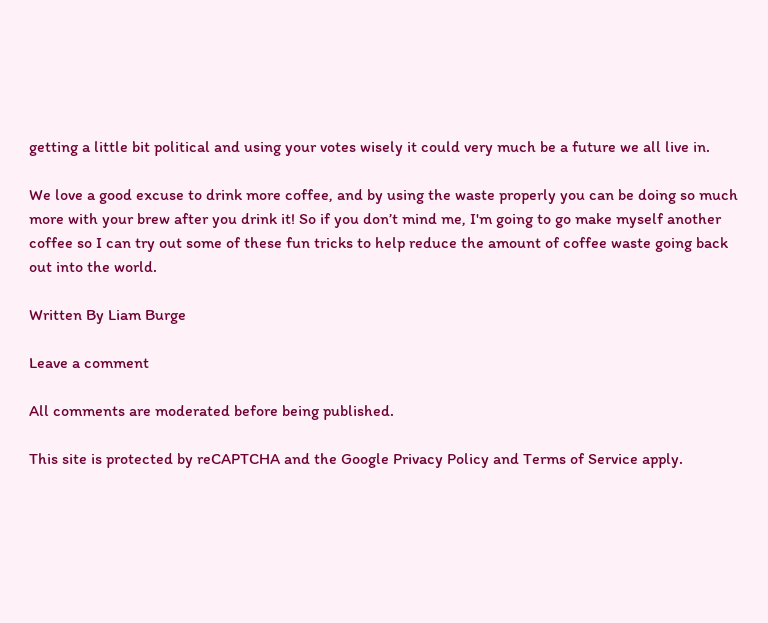getting a little bit political and using your votes wisely it could very much be a future we all live in.

We love a good excuse to drink more coffee, and by using the waste properly you can be doing so much more with your brew after you drink it! So if you don’t mind me, I'm going to go make myself another coffee so I can try out some of these fun tricks to help reduce the amount of coffee waste going back out into the world.

Written By Liam Burge

Leave a comment

All comments are moderated before being published.

This site is protected by reCAPTCHA and the Google Privacy Policy and Terms of Service apply.